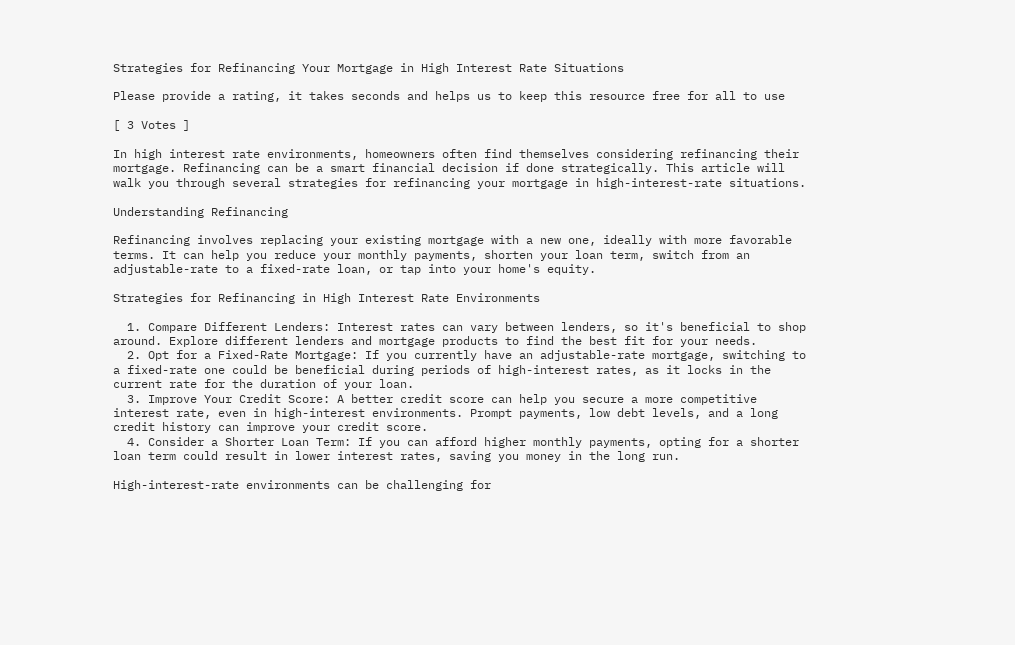Strategies for Refinancing Your Mortgage in High Interest Rate Situations

Please provide a rating, it takes seconds and helps us to keep this resource free for all to use

[ 3 Votes ]

In high interest rate environments, homeowners often find themselves considering refinancing their mortgage. Refinancing can be a smart financial decision if done strategically. This article will walk you through several strategies for refinancing your mortgage in high-interest-rate situations.

Understanding Refinancing

Refinancing involves replacing your existing mortgage with a new one, ideally with more favorable terms. It can help you reduce your monthly payments, shorten your loan term, switch from an adjustable-rate to a fixed-rate loan, or tap into your home's equity.

Strategies for Refinancing in High Interest Rate Environments

  1. Compare Different Lenders: Interest rates can vary between lenders, so it's beneficial to shop around. Explore different lenders and mortgage products to find the best fit for your needs.
  2. Opt for a Fixed-Rate Mortgage: If you currently have an adjustable-rate mortgage, switching to a fixed-rate one could be beneficial during periods of high-interest rates, as it locks in the current rate for the duration of your loan.
  3. Improve Your Credit Score: A better credit score can help you secure a more competitive interest rate, even in high-interest environments. Prompt payments, low debt levels, and a long credit history can improve your credit score.
  4. Consider a Shorter Loan Term: If you can afford higher monthly payments, opting for a shorter loan term could result in lower interest rates, saving you money in the long run.

High-interest-rate environments can be challenging for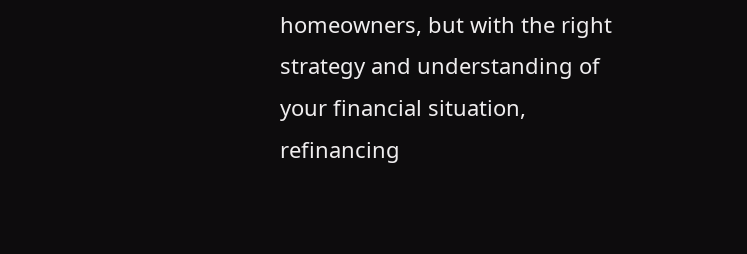homeowners, but with the right strategy and understanding of your financial situation, refinancing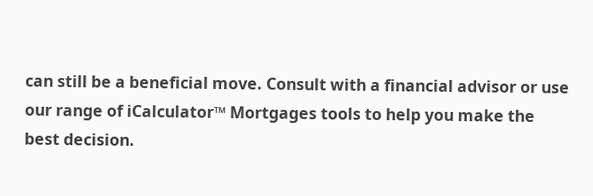can still be a beneficial move. Consult with a financial advisor or use our range of iCalculator™ Mortgages tools to help you make the best decision.